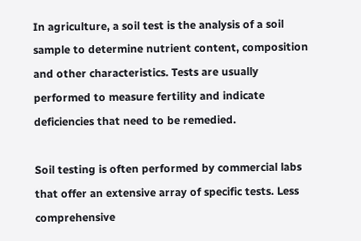In agriculture, a soil test is the analysis of a soil sample to determine nutrient content, composition and other characteristics. Tests are usually performed to measure fertility and indicate deficiencies that need to be remedied.

Soil testing is often performed by commercial labs that offer an extensive array of specific tests. Less comprehensive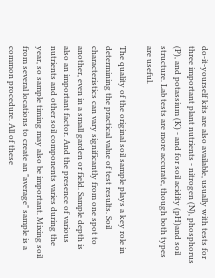do-it-yourself kits are also available, usually with tests for three important plant nutrients - nitrogen (N), phosphorus (P), and potassium (K) - and for soil acidity (pH)and soil structure. Lab tests are more accurate, though both types are useful.

The quality of the original soil sample plays a key role in determining the practical value of test results. Soil characteristics can vary significantly from one spot to another, even in a small garden or field. Sample depth is also an important factor. And the presence of various nutrients and other soil components varies during the year, so sample timing may also be important. Mixing soil from several locations to create an "average" sample is a common procedure. All of these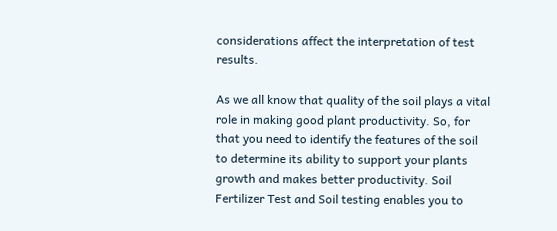considerations affect the interpretation of test results.

As we all know that quality of the soil plays a vital role in making good plant productivity. So, for that you need to identify the features of the soil to determine its ability to support your plants growth and makes better productivity. Soil Fertilizer Test and Soil testing enables you to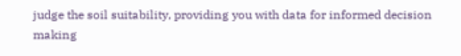judge the soil suitability, providing you with data for informed decision making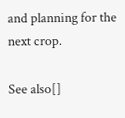and planning for the next crop.

See also[]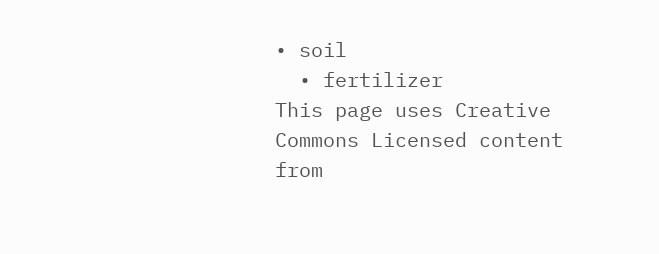• soil
  • fertilizer
This page uses Creative Commons Licensed content from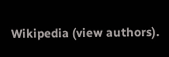Wikipedia (view authors).